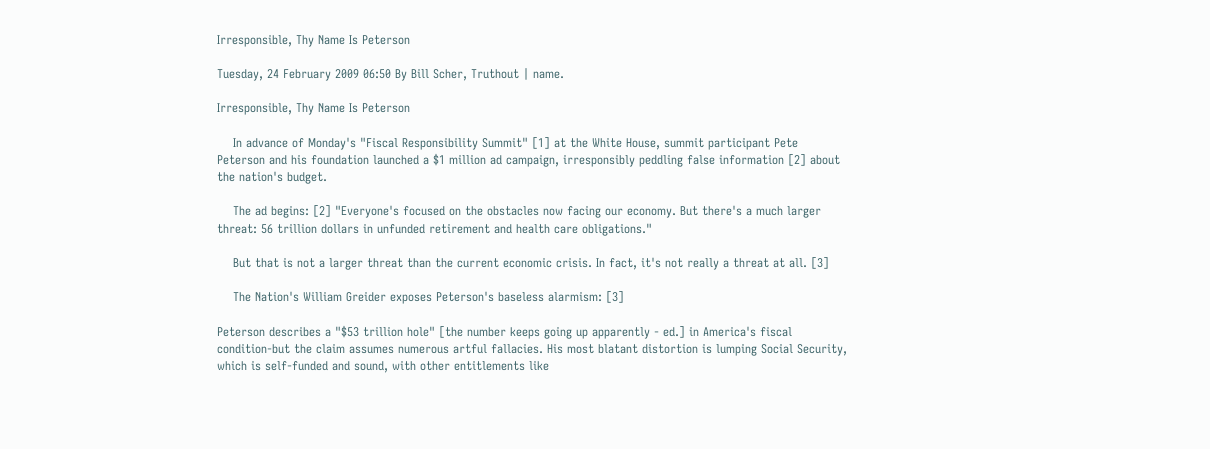Irresponsible, Thy Name Is Peterson

Tuesday, 24 February 2009 06:50 By Bill Scher, Truthout | name.

Irresponsible, Thy Name Is Peterson

    In advance of Monday's "Fiscal Responsibility Summit" [1] at the White House, summit participant Pete Peterson and his foundation launched a $1 million ad campaign, irresponsibly peddling false information [2] about the nation's budget.

    The ad begins: [2] "Everyone's focused on the obstacles now facing our economy. But there's a much larger threat: 56 trillion dollars in unfunded retirement and health care obligations."

    But that is not a larger threat than the current economic crisis. In fact, it's not really a threat at all. [3]

    The Nation's William Greider exposes Peterson's baseless alarmism: [3]

Peterson describes a "$53 trillion hole" [the number keeps going up apparently - ed.] in America's fiscal condition-but the claim assumes numerous artful fallacies. His most blatant distortion is lumping Social Security, which is self-funded and sound, with other entitlements like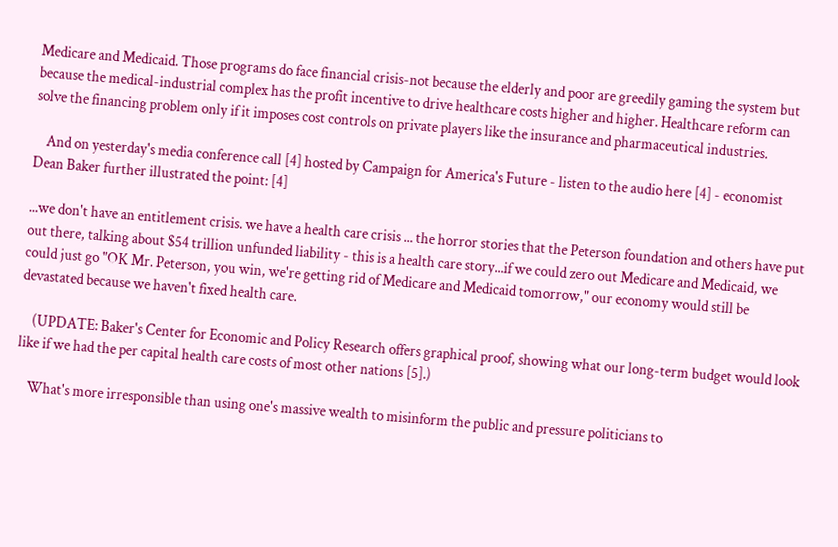Medicare and Medicaid. Those programs do face financial crisis-not because the elderly and poor are greedily gaming the system but because the medical-industrial complex has the profit incentive to drive healthcare costs higher and higher. Healthcare reform can solve the financing problem only if it imposes cost controls on private players like the insurance and pharmaceutical industries.

    And on yesterday's media conference call [4] hosted by Campaign for America's Future - listen to the audio here [4] - economist Dean Baker further illustrated the point: [4]

...we don't have an entitlement crisis. we have a health care crisis ... the horror stories that the Peterson foundation and others have put out there, talking about $54 trillion unfunded liability - this is a health care story...if we could zero out Medicare and Medicaid, we could just go "OK Mr. Peterson, you win, we're getting rid of Medicare and Medicaid tomorrow," our economy would still be devastated because we haven't fixed health care.

    (UPDATE: Baker's Center for Economic and Policy Research offers graphical proof, showing what our long-term budget would look like if we had the per capital health care costs of most other nations [5].)

    What's more irresponsible than using one's massive wealth to misinform the public and pressure politicians to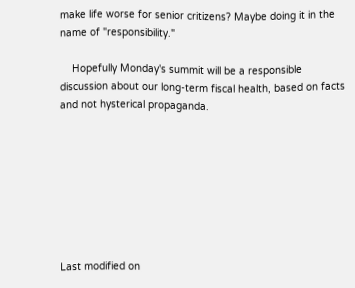make life worse for senior critizens? Maybe doing it in the name of "responsibility."

    Hopefully Monday's summit will be a responsible discussion about our long-term fiscal health, based on facts and not hysterical propaganda.








Last modified on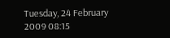Tuesday, 24 February 2009 08:15